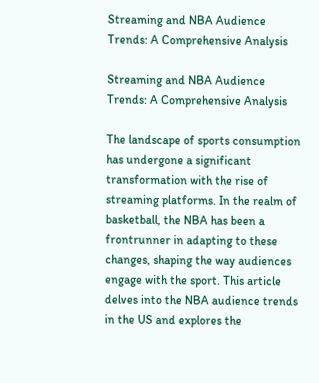Streaming and NBA Audience Trends: A Comprehensive Analysis

Streaming and NBA Audience Trends: A Comprehensive Analysis

The landscape of sports consumption has undergone a significant transformation with the rise of streaming platforms. In the realm of basketball, the NBA has been a frontrunner in adapting to these changes, shaping the way audiences engage with the sport. This article delves into the NBA audience trends in the US and explores the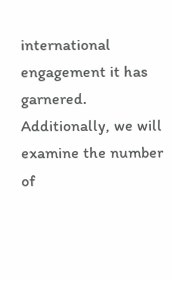international engagement it has garnered. Additionally, we will examine the number of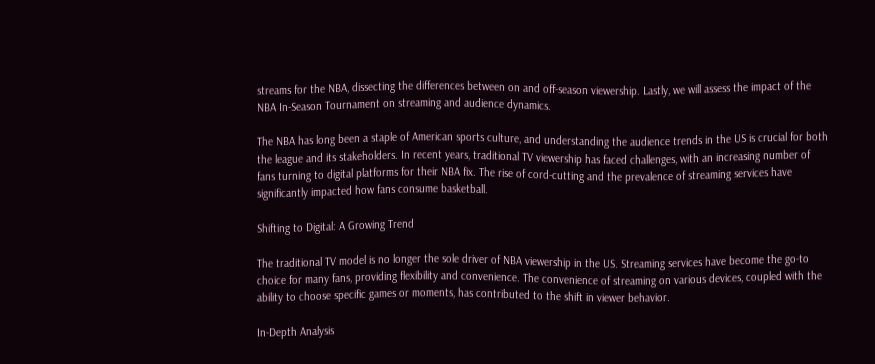streams for the NBA, dissecting the differences between on and off-season viewership. Lastly, we will assess the impact of the NBA In-Season Tournament on streaming and audience dynamics.

The NBA has long been a staple of American sports culture, and understanding the audience trends in the US is crucial for both the league and its stakeholders. In recent years, traditional TV viewership has faced challenges, with an increasing number of fans turning to digital platforms for their NBA fix. The rise of cord-cutting and the prevalence of streaming services have significantly impacted how fans consume basketball.

Shifting to Digital: A Growing Trend

The traditional TV model is no longer the sole driver of NBA viewership in the US. Streaming services have become the go-to choice for many fans, providing flexibility and convenience. The convenience of streaming on various devices, coupled with the ability to choose specific games or moments, has contributed to the shift in viewer behavior.

In-Depth Analysis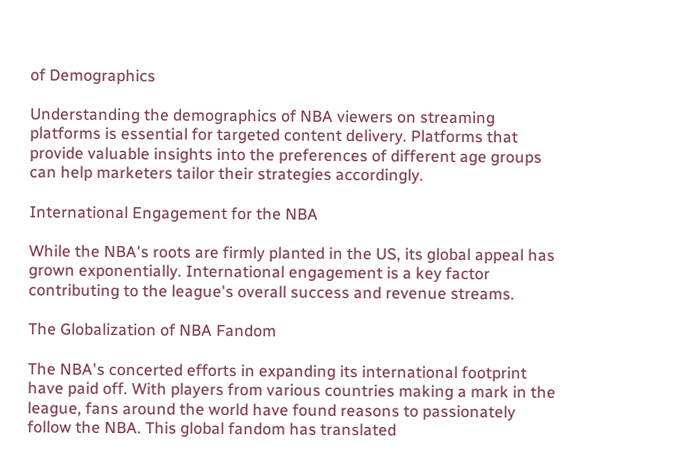of Demographics

Understanding the demographics of NBA viewers on streaming platforms is essential for targeted content delivery. Platforms that provide valuable insights into the preferences of different age groups can help marketers tailor their strategies accordingly.

International Engagement for the NBA

While the NBA's roots are firmly planted in the US, its global appeal has grown exponentially. International engagement is a key factor contributing to the league's overall success and revenue streams.

The Globalization of NBA Fandom

The NBA's concerted efforts in expanding its international footprint have paid off. With players from various countries making a mark in the league, fans around the world have found reasons to passionately follow the NBA. This global fandom has translated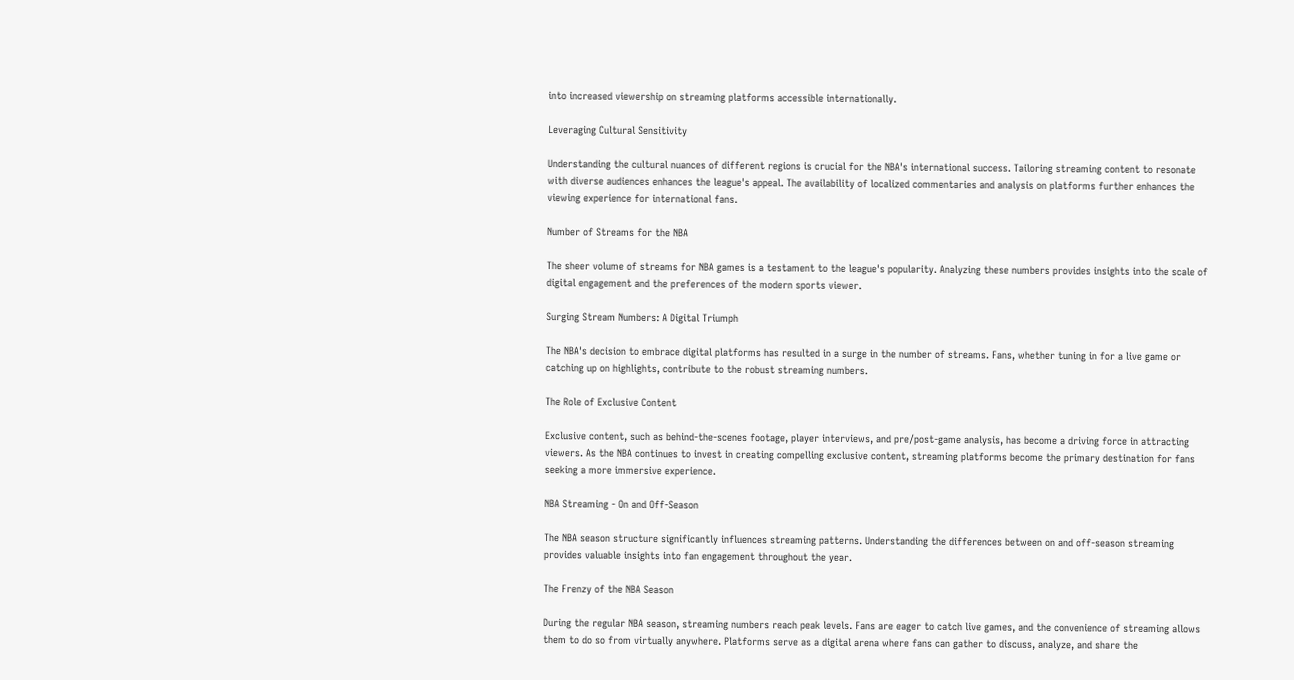into increased viewership on streaming platforms accessible internationally.

Leveraging Cultural Sensitivity

Understanding the cultural nuances of different regions is crucial for the NBA's international success. Tailoring streaming content to resonate with diverse audiences enhances the league's appeal. The availability of localized commentaries and analysis on platforms further enhances the viewing experience for international fans.

Number of Streams for the NBA

The sheer volume of streams for NBA games is a testament to the league's popularity. Analyzing these numbers provides insights into the scale of digital engagement and the preferences of the modern sports viewer.

Surging Stream Numbers: A Digital Triumph

The NBA's decision to embrace digital platforms has resulted in a surge in the number of streams. Fans, whether tuning in for a live game or catching up on highlights, contribute to the robust streaming numbers.

The Role of Exclusive Content

Exclusive content, such as behind-the-scenes footage, player interviews, and pre/post-game analysis, has become a driving force in attracting viewers. As the NBA continues to invest in creating compelling exclusive content, streaming platforms become the primary destination for fans seeking a more immersive experience.

NBA Streaming - On and Off-Season

The NBA season structure significantly influences streaming patterns. Understanding the differences between on and off-season streaming provides valuable insights into fan engagement throughout the year.

The Frenzy of the NBA Season

During the regular NBA season, streaming numbers reach peak levels. Fans are eager to catch live games, and the convenience of streaming allows them to do so from virtually anywhere. Platforms serve as a digital arena where fans can gather to discuss, analyze, and share the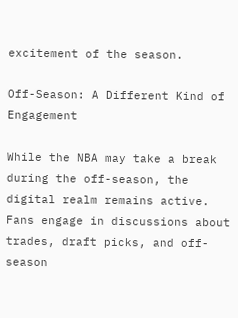excitement of the season.

Off-Season: A Different Kind of Engagement

While the NBA may take a break during the off-season, the digital realm remains active. Fans engage in discussions about trades, draft picks, and off-season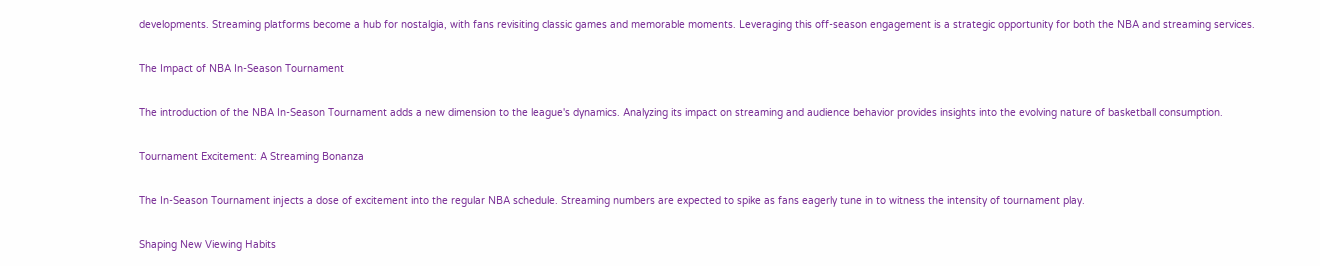developments. Streaming platforms become a hub for nostalgia, with fans revisiting classic games and memorable moments. Leveraging this off-season engagement is a strategic opportunity for both the NBA and streaming services.

The Impact of NBA In-Season Tournament

The introduction of the NBA In-Season Tournament adds a new dimension to the league's dynamics. Analyzing its impact on streaming and audience behavior provides insights into the evolving nature of basketball consumption.

Tournament Excitement: A Streaming Bonanza

The In-Season Tournament injects a dose of excitement into the regular NBA schedule. Streaming numbers are expected to spike as fans eagerly tune in to witness the intensity of tournament play.

Shaping New Viewing Habits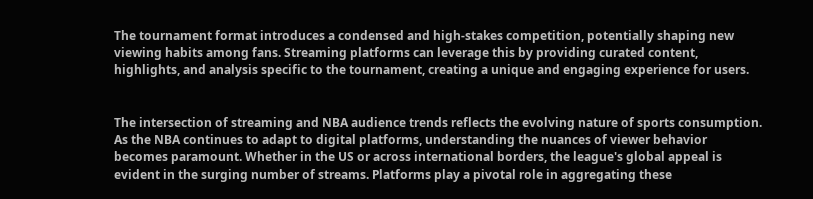The tournament format introduces a condensed and high-stakes competition, potentially shaping new viewing habits among fans. Streaming platforms can leverage this by providing curated content, highlights, and analysis specific to the tournament, creating a unique and engaging experience for users.


The intersection of streaming and NBA audience trends reflects the evolving nature of sports consumption. As the NBA continues to adapt to digital platforms, understanding the nuances of viewer behavior becomes paramount. Whether in the US or across international borders, the league's global appeal is evident in the surging number of streams. Platforms play a pivotal role in aggregating these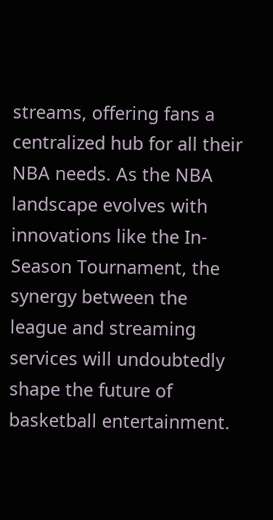streams, offering fans a centralized hub for all their NBA needs. As the NBA landscape evolves with innovations like the In-Season Tournament, the synergy between the league and streaming services will undoubtedly shape the future of basketball entertainment.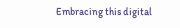Embracing this digital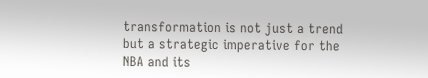transformation is not just a trend but a strategic imperative for the NBA and its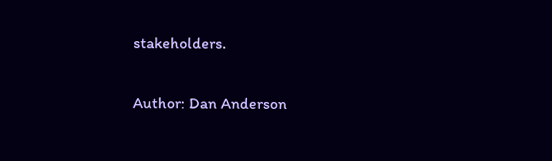stakeholders.

Author: Dan Anderson